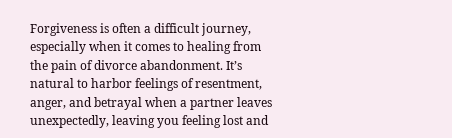Forgiveness is often a difficult journey, especially when it comes to healing from the pain of divorce abandonment. It’s natural to harbor feelings of resentment, anger, and betrayal when a partner leaves unexpectedly, leaving you feeling lost and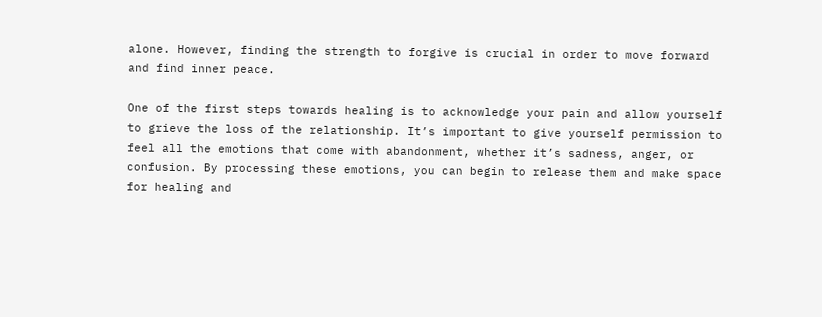alone. However, finding the strength to forgive is crucial in order to move forward and find inner peace.

One of the first steps towards healing is to acknowledge your pain and allow yourself to grieve the loss of the relationship. It’s important to give yourself permission to feel all the emotions that come with abandonment, whether it’s sadness, anger, or confusion. By processing these emotions, you can begin to release them and make space for healing and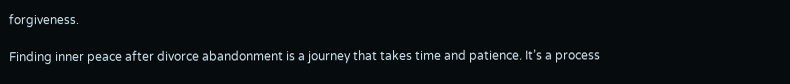forgiveness.

Finding inner peace after divorce abandonment is a journey that takes time and patience. It’s a process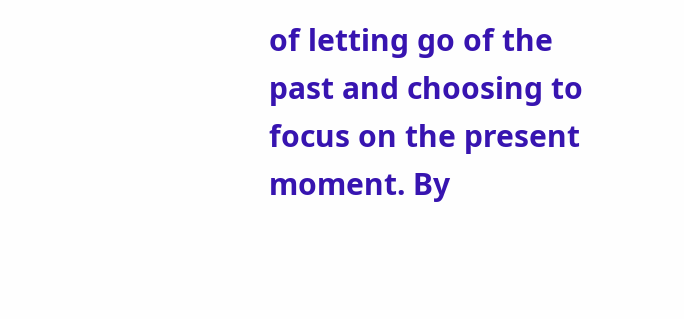of letting go of the past and choosing to focus on the present moment. By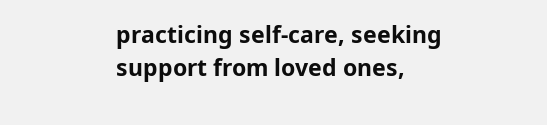practicing self-care, seeking support from loved ones,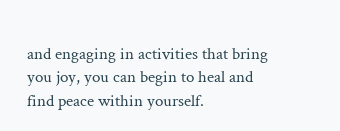and engaging in activities that bring you joy, you can begin to heal and find peace within yourself.